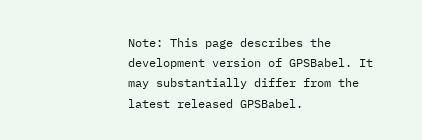Note: This page describes the development version of GPSBabel. It may substantially differ from the latest released GPSBabel.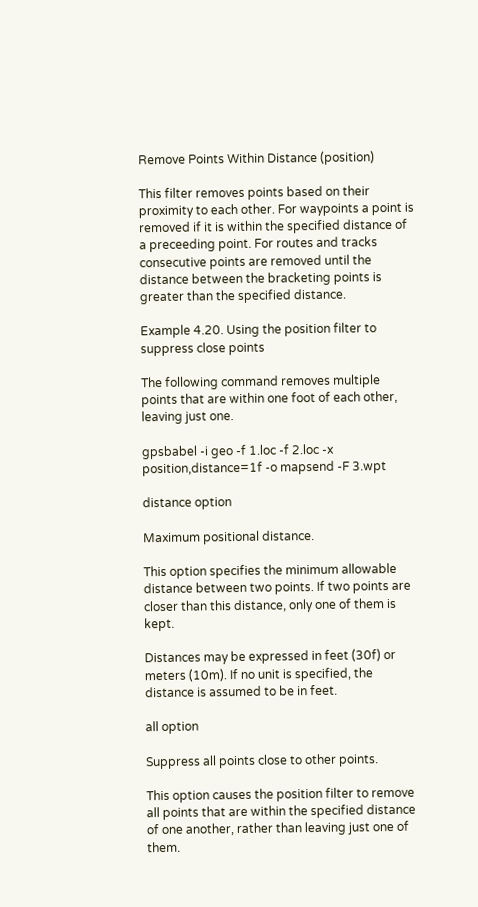Remove Points Within Distance (position)

This filter removes points based on their proximity to each other. For waypoints a point is removed if it is within the specified distance of a preceeding point. For routes and tracks consecutive points are removed until the distance between the bracketing points is greater than the specified distance.

Example 4.20. Using the position filter to suppress close points

The following command removes multiple points that are within one foot of each other, leaving just one.

gpsbabel -i geo -f 1.loc -f 2.loc -x position,distance=1f -o mapsend -F 3.wpt

distance option

Maximum positional distance.

This option specifies the minimum allowable distance between two points. If two points are closer than this distance, only one of them is kept.

Distances may be expressed in feet (30f) or meters (10m). If no unit is specified, the distance is assumed to be in feet.

all option

Suppress all points close to other points.

This option causes the position filter to remove all points that are within the specified distance of one another, rather than leaving just one of them.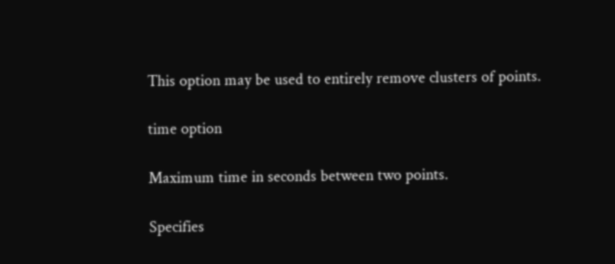This option may be used to entirely remove clusters of points.

time option

Maximum time in seconds between two points.

Specifies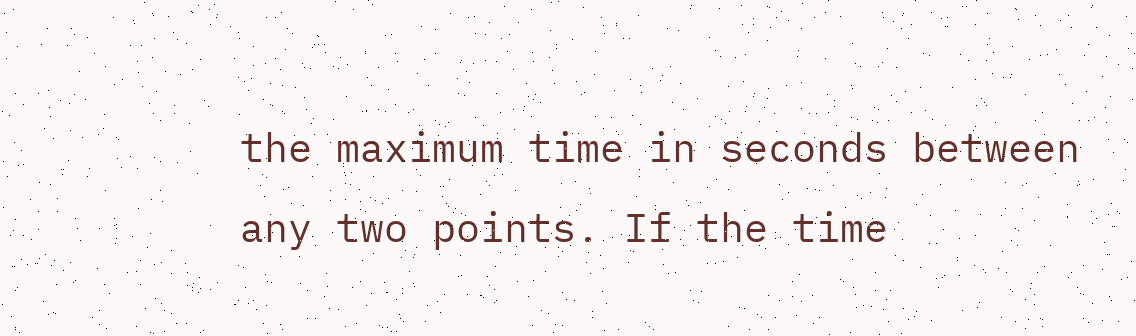the maximum time in seconds between any two points. If the time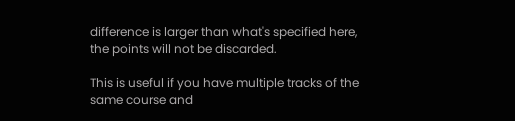difference is larger than what's specified here, the points will not be discarded.

This is useful if you have multiple tracks of the same course and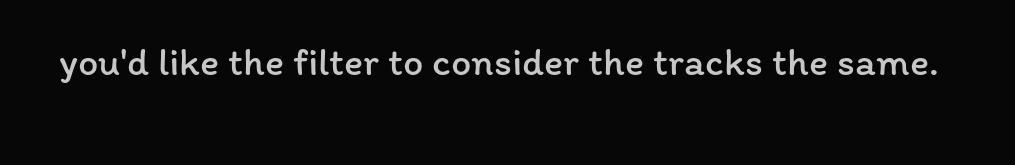you'd like the filter to consider the tracks the same.